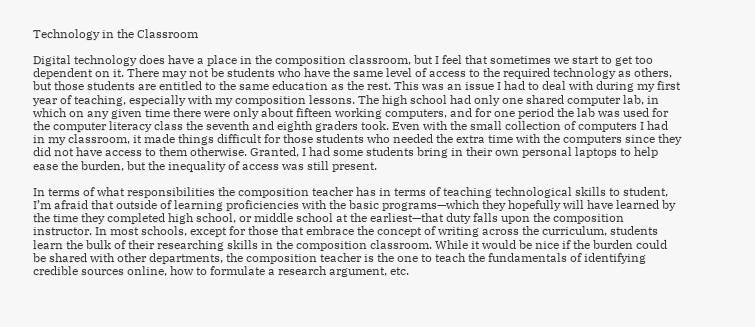Technology in the Classroom

Digital technology does have a place in the composition classroom, but I feel that sometimes we start to get too dependent on it. There may not be students who have the same level of access to the required technology as others, but those students are entitled to the same education as the rest. This was an issue I had to deal with during my first year of teaching, especially with my composition lessons. The high school had only one shared computer lab, in which on any given time there were only about fifteen working computers, and for one period the lab was used for the computer literacy class the seventh and eighth graders took. Even with the small collection of computers I had in my classroom, it made things difficult for those students who needed the extra time with the computers since they did not have access to them otherwise. Granted, I had some students bring in their own personal laptops to help ease the burden, but the inequality of access was still present.

In terms of what responsibilities the composition teacher has in terms of teaching technological skills to student, I’m afraid that outside of learning proficiencies with the basic programs—which they hopefully will have learned by the time they completed high school, or middle school at the earliest—that duty falls upon the composition instructor. In most schools, except for those that embrace the concept of writing across the curriculum, students learn the bulk of their researching skills in the composition classroom. While it would be nice if the burden could be shared with other departments, the composition teacher is the one to teach the fundamentals of identifying credible sources online, how to formulate a research argument, etc.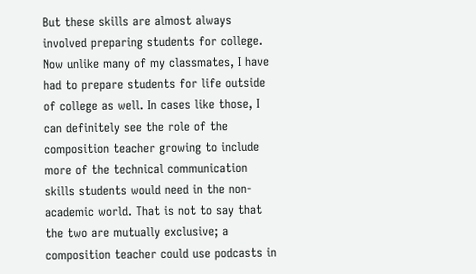But these skills are almost always involved preparing students for college. Now unlike many of my classmates, I have had to prepare students for life outside of college as well. In cases like those, I can definitely see the role of the composition teacher growing to include more of the technical communication skills students would need in the non-academic world. That is not to say that the two are mutually exclusive; a composition teacher could use podcasts in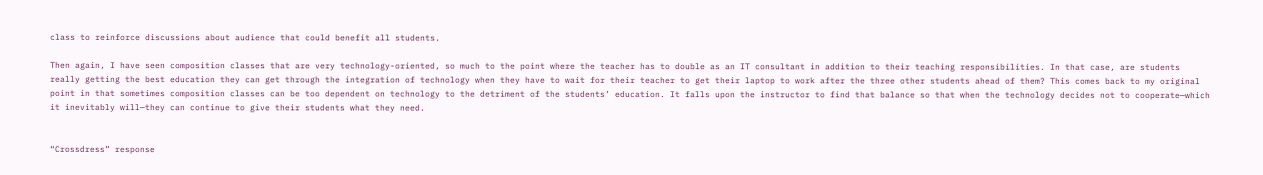class to reinforce discussions about audience that could benefit all students.

Then again, I have seen composition classes that are very technology-oriented, so much to the point where the teacher has to double as an IT consultant in addition to their teaching responsibilities. In that case, are students really getting the best education they can get through the integration of technology when they have to wait for their teacher to get their laptop to work after the three other students ahead of them? This comes back to my original point in that sometimes composition classes can be too dependent on technology to the detriment of the students’ education. It falls upon the instructor to find that balance so that when the technology decides not to cooperate—which it inevitably will—they can continue to give their students what they need.


“Crossdress” response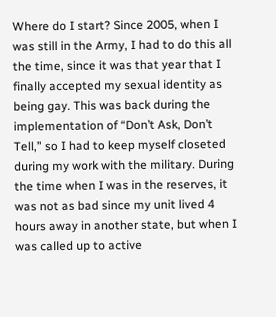Where do I start? Since 2005, when I was still in the Army, I had to do this all the time, since it was that year that I finally accepted my sexual identity as being gay. This was back during the implementation of “Don’t Ask, Don’t Tell,” so I had to keep myself closeted during my work with the military. During the time when I was in the reserves, it was not as bad since my unit lived 4 hours away in another state, but when I was called up to active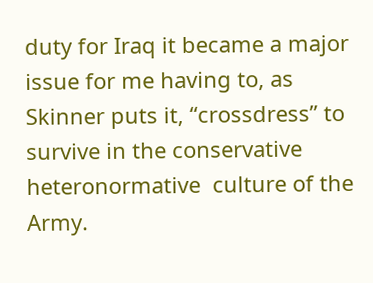duty for Iraq it became a major issue for me having to, as Skinner puts it, “crossdress” to survive in the conservative heteronormative  culture of the Army.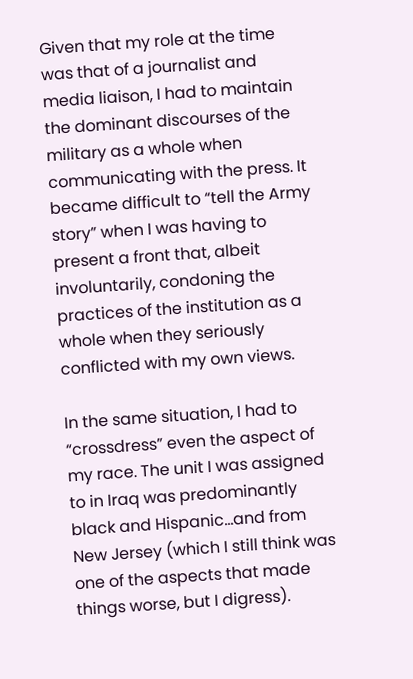Given that my role at the time was that of a journalist and media liaison, I had to maintain the dominant discourses of the military as a whole when communicating with the press. It became difficult to “tell the Army story” when I was having to present a front that, albeit involuntarily, condoning the practices of the institution as a whole when they seriously conflicted with my own views.

In the same situation, I had to “crossdress” even the aspect of my race. The unit I was assigned to in Iraq was predominantly black and Hispanic…and from New Jersey (which I still think was one of the aspects that made things worse, but I digress).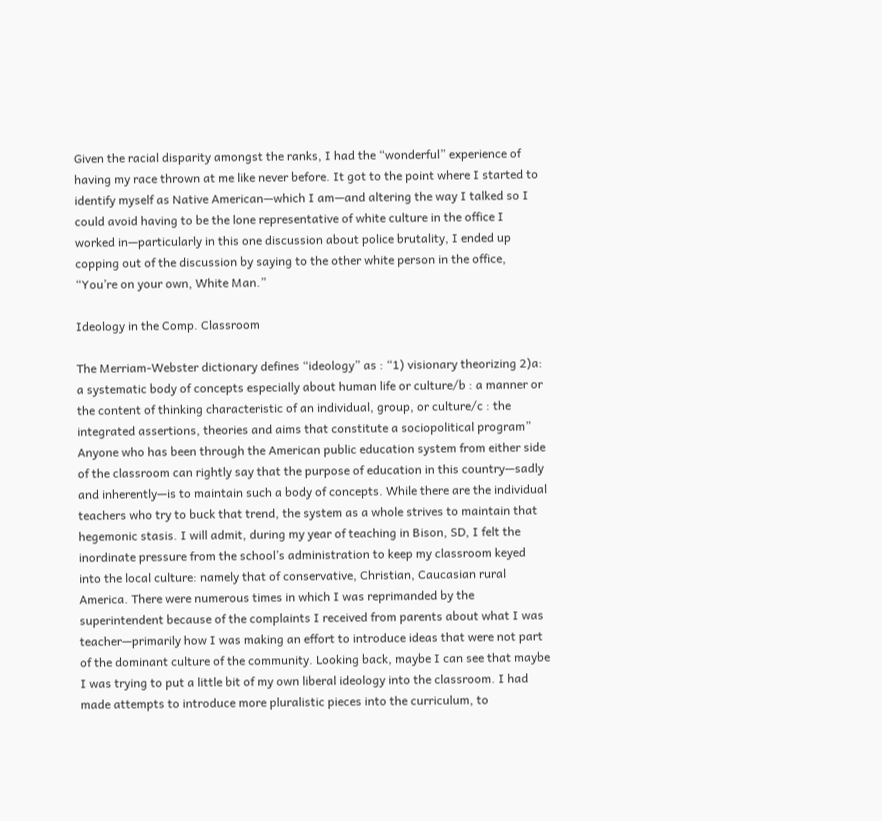Given the racial disparity amongst the ranks, I had the “wonderful” experience of having my race thrown at me like never before. It got to the point where I started to identify myself as Native American—which I am—and altering the way I talked so I could avoid having to be the lone representative of white culture in the office I worked in—particularly in this one discussion about police brutality, I ended up copping out of the discussion by saying to the other white person in the office, “You’re on your own, White Man.”

Ideology in the Comp. Classroom

The Merriam-Webster dictionary defines “ideology” as : “1) visionary theorizing 2)a: a systematic body of concepts especially about human life or culture/b : a manner or the content of thinking characteristic of an individual, group, or culture/c : the integrated assertions, theories and aims that constitute a sociopolitical program” Anyone who has been through the American public education system from either side of the classroom can rightly say that the purpose of education in this country—sadly and inherently—is to maintain such a body of concepts. While there are the individual teachers who try to buck that trend, the system as a whole strives to maintain that hegemonic stasis. I will admit, during my year of teaching in Bison, SD, I felt the inordinate pressure from the school’s administration to keep my classroom keyed into the local culture: namely that of conservative, Christian, Caucasian rural America. There were numerous times in which I was reprimanded by the superintendent because of the complaints I received from parents about what I was teacher—primarily how I was making an effort to introduce ideas that were not part of the dominant culture of the community. Looking back, maybe I can see that maybe I was trying to put a little bit of my own liberal ideology into the classroom. I had made attempts to introduce more pluralistic pieces into the curriculum, to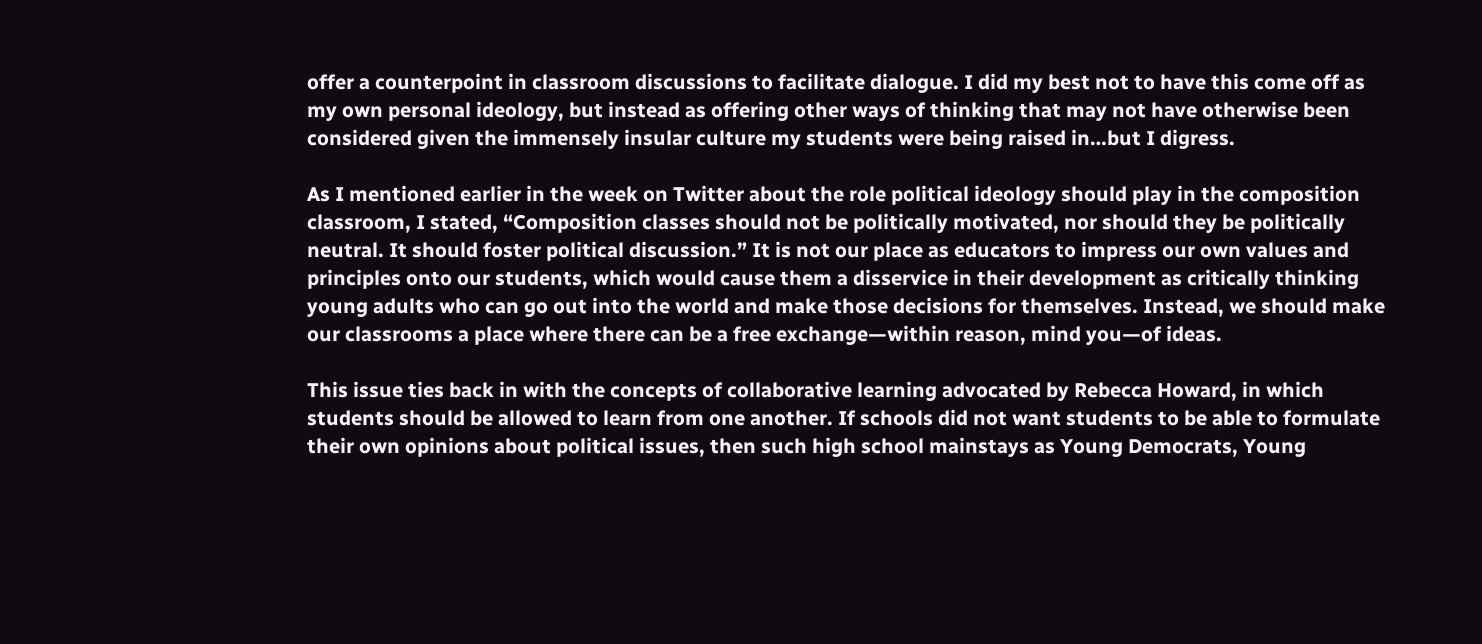offer a counterpoint in classroom discussions to facilitate dialogue. I did my best not to have this come off as my own personal ideology, but instead as offering other ways of thinking that may not have otherwise been considered given the immensely insular culture my students were being raised in…but I digress.

As I mentioned earlier in the week on Twitter about the role political ideology should play in the composition classroom, I stated, “Composition classes should not be politically motivated, nor should they be politically neutral. It should foster political discussion.” It is not our place as educators to impress our own values and principles onto our students, which would cause them a disservice in their development as critically thinking young adults who can go out into the world and make those decisions for themselves. Instead, we should make our classrooms a place where there can be a free exchange—within reason, mind you—of ideas.

This issue ties back in with the concepts of collaborative learning advocated by Rebecca Howard, in which students should be allowed to learn from one another. If schools did not want students to be able to formulate their own opinions about political issues, then such high school mainstays as Young Democrats, Young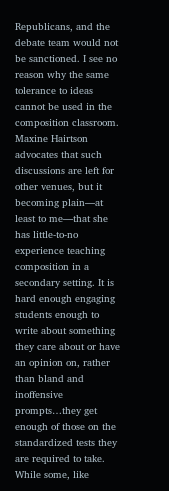Republicans, and the debate team would not be sanctioned. I see no reason why the same tolerance to ideas cannot be used in the composition classroom. Maxine Hairtson advocates that such discussions are left for other venues, but it becoming plain—at least to me—that she has little-to-no experience teaching composition in a secondary setting. It is hard enough engaging students enough to write about something they care about or have an opinion on, rather than bland and inoffensive prompts…they get enough of those on the standardized tests they are required to take. While some, like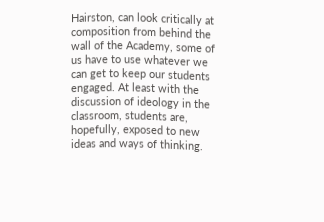Hairston, can look critically at composition from behind the wall of the Academy, some of us have to use whatever we can get to keep our students engaged. At least with the discussion of ideology in the classroom, students are, hopefully, exposed to new ideas and ways of thinking.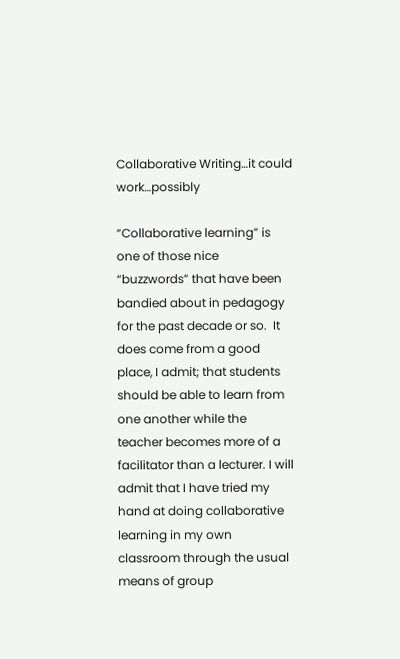Collaborative Writing…it could work…possibly

“Collaborative learning” is one of those nice “buzzwords” that have been bandied about in pedagogy for the past decade or so.  It does come from a good place, I admit; that students should be able to learn from one another while the teacher becomes more of a facilitator than a lecturer. I will admit that I have tried my hand at doing collaborative learning in my own classroom through the usual means of group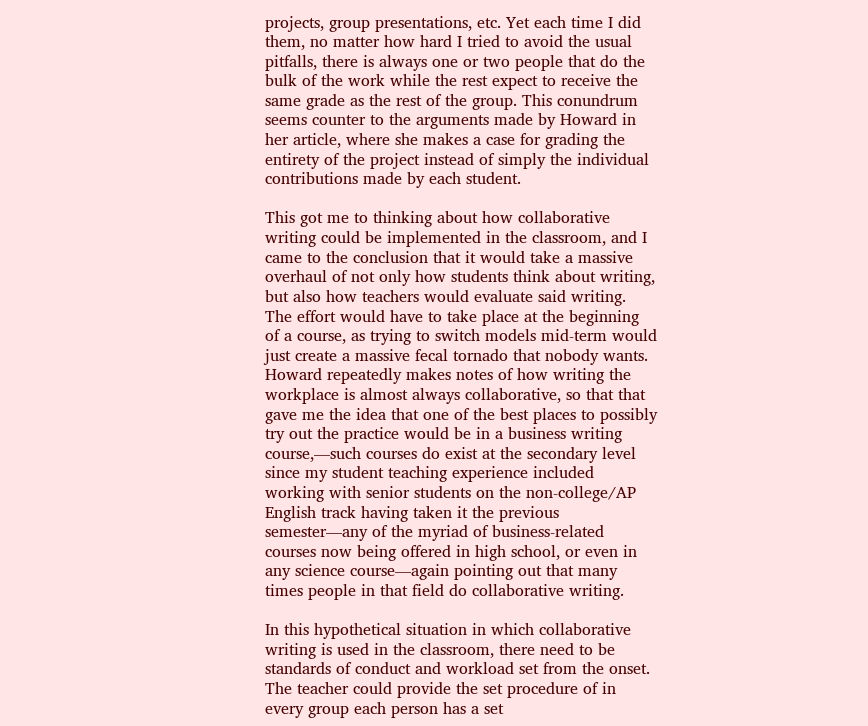projects, group presentations, etc. Yet each time I did them, no matter how hard I tried to avoid the usual pitfalls, there is always one or two people that do the bulk of the work while the rest expect to receive the same grade as the rest of the group. This conundrum seems counter to the arguments made by Howard in her article, where she makes a case for grading the entirety of the project instead of simply the individual contributions made by each student.

This got me to thinking about how collaborative writing could be implemented in the classroom, and I came to the conclusion that it would take a massive overhaul of not only how students think about writing, but also how teachers would evaluate said writing. The effort would have to take place at the beginning of a course, as trying to switch models mid-term would just create a massive fecal tornado that nobody wants. Howard repeatedly makes notes of how writing the workplace is almost always collaborative, so that that gave me the idea that one of the best places to possibly try out the practice would be in a business writing course,—such courses do exist at the secondary level since my student teaching experience included working with senior students on the non-college/AP English track having taken it the previous semester—any of the myriad of business-related courses now being offered in high school, or even in any science course—again pointing out that many times people in that field do collaborative writing.

In this hypothetical situation in which collaborative writing is used in the classroom, there need to be standards of conduct and workload set from the onset.  The teacher could provide the set procedure of in every group each person has a set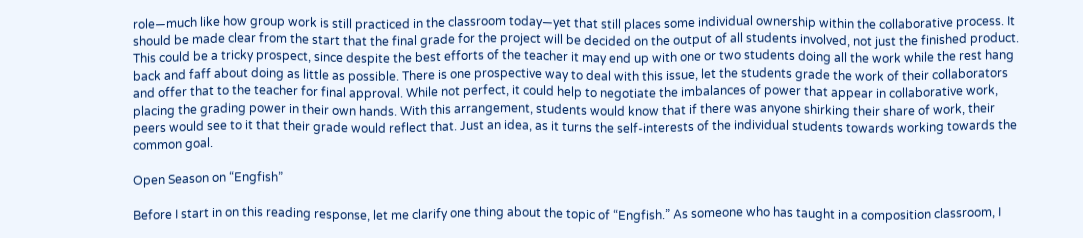role—much like how group work is still practiced in the classroom today—yet that still places some individual ownership within the collaborative process. It should be made clear from the start that the final grade for the project will be decided on the output of all students involved, not just the finished product. This could be a tricky prospect, since despite the best efforts of the teacher it may end up with one or two students doing all the work while the rest hang back and faff about doing as little as possible. There is one prospective way to deal with this issue, let the students grade the work of their collaborators and offer that to the teacher for final approval. While not perfect, it could help to negotiate the imbalances of power that appear in collaborative work, placing the grading power in their own hands. With this arrangement, students would know that if there was anyone shirking their share of work, their peers would see to it that their grade would reflect that. Just an idea, as it turns the self-interests of the individual students towards working towards the common goal.

Open Season on “Engfish”

Before I start in on this reading response, let me clarify one thing about the topic of “Engfish.” As someone who has taught in a composition classroom, I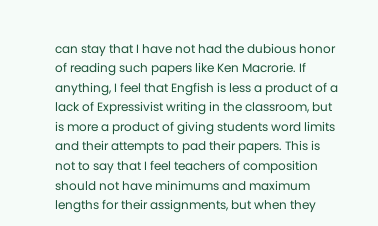can stay that I have not had the dubious honor of reading such papers like Ken Macrorie. If anything, I feel that Engfish is less a product of a lack of Expressivist writing in the classroom, but is more a product of giving students word limits and their attempts to pad their papers. This is not to say that I feel teachers of composition should not have minimums and maximum lengths for their assignments, but when they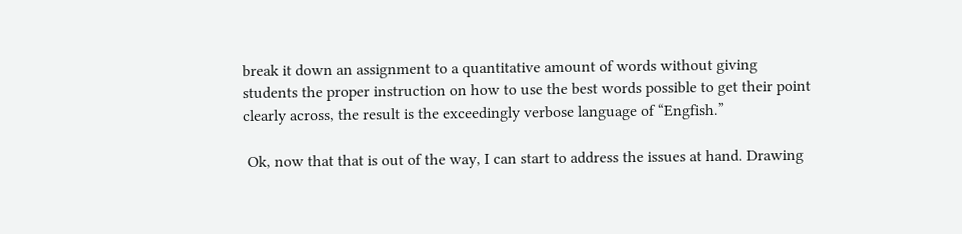break it down an assignment to a quantitative amount of words without giving students the proper instruction on how to use the best words possible to get their point clearly across, the result is the exceedingly verbose language of “Engfish.”

 Ok, now that that is out of the way, I can start to address the issues at hand. Drawing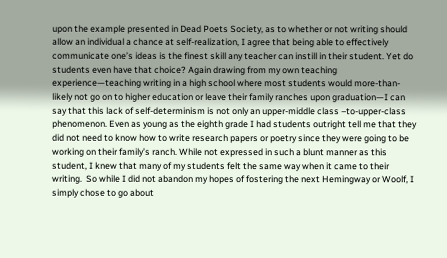upon the example presented in Dead Poets Society, as to whether or not writing should allow an individual a chance at self-realization, I agree that being able to effectively communicate one’s ideas is the finest skill any teacher can instill in their student. Yet do students even have that choice? Again drawing from my own teaching experience—teaching writing in a high school where most students would more-than-likely not go on to higher education or leave their family ranches upon graduation—I can say that this lack of self-determinism is not only an upper-middle class –to-upper-class phenomenon. Even as young as the eighth grade I had students outright tell me that they did not need to know how to write research papers or poetry since they were going to be working on their family’s ranch. While not expressed in such a blunt manner as this student, I knew that many of my students felt the same way when it came to their writing.  So while I did not abandon my hopes of fostering the next Hemingway or Woolf, I simply chose to go about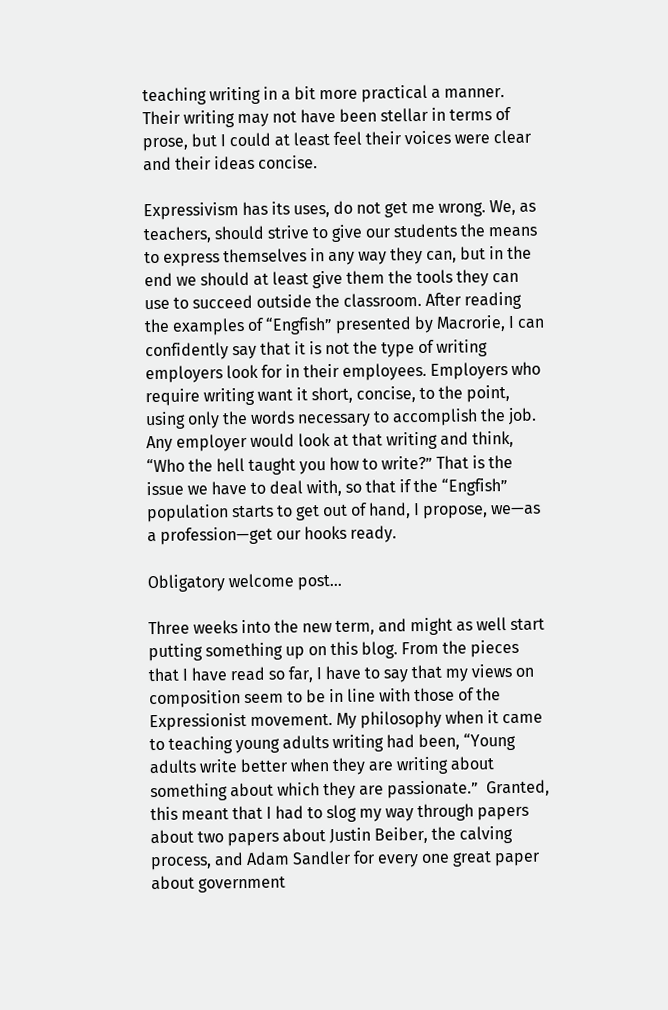teaching writing in a bit more practical a manner. Their writing may not have been stellar in terms of prose, but I could at least feel their voices were clear and their ideas concise.

Expressivism has its uses, do not get me wrong. We, as teachers, should strive to give our students the means to express themselves in any way they can, but in the end we should at least give them the tools they can use to succeed outside the classroom. After reading the examples of “Engfish” presented by Macrorie, I can confidently say that it is not the type of writing employers look for in their employees. Employers who require writing want it short, concise, to the point, using only the words necessary to accomplish the job. Any employer would look at that writing and think, “Who the hell taught you how to write?” That is the issue we have to deal with, so that if the “Engfish” population starts to get out of hand, I propose, we—as a profession—get our hooks ready.

Obligatory welcome post…

Three weeks into the new term, and might as well start putting something up on this blog. From the pieces that I have read so far, I have to say that my views on composition seem to be in line with those of the Expressionist movement. My philosophy when it came to teaching young adults writing had been, “Young adults write better when they are writing about something about which they are passionate.”  Granted, this meant that I had to slog my way through papers about two papers about Justin Beiber, the calving process, and Adam Sandler for every one great paper about government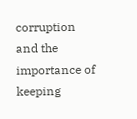corruption and the importance of keeping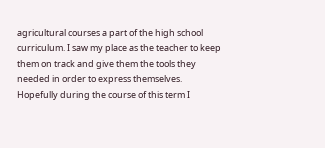agricultural courses a part of the high school curriculum. I saw my place as the teacher to keep them on track and give them the tools they needed in order to express themselves.  Hopefully during the course of this term I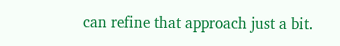can refine that approach just a bit.